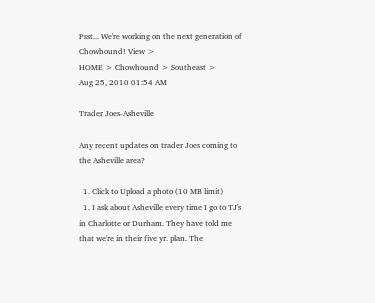Psst... We're working on the next generation of Chowhound! View >
HOME > Chowhound > Southeast >
Aug 25, 2010 01:54 AM

Trader Joes-Asheville

Any recent updates on trader Joes coming to the Asheville area?

  1. Click to Upload a photo (10 MB limit)
  1. I ask about Asheville every time I go to TJ's in Charlotte or Durham. They have told me that we're in their five yr. plan. The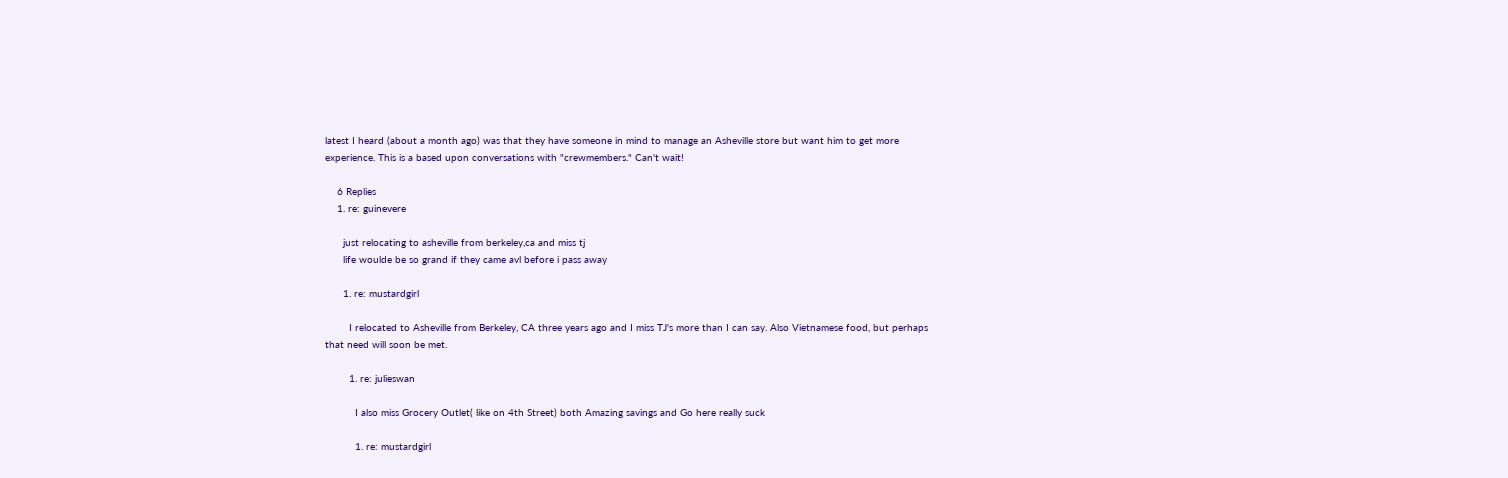latest I heard (about a month ago) was that they have someone in mind to manage an Asheville store but want him to get more experience. This is a based upon conversations with "crewmembers." Can't wait!

    6 Replies
    1. re: guinevere

      just relocating to asheville from berkeley,ca and miss tj
      life woulde be so grand if they came avl before i pass away

      1. re: mustardgirl

        I relocated to Asheville from Berkeley, CA three years ago and I miss TJ's more than I can say. Also Vietnamese food, but perhaps that need will soon be met.

        1. re: julieswan

          I also miss Grocery Outlet( like on 4th Street) both Amazing savings and Go here really suck

          1. re: mustardgirl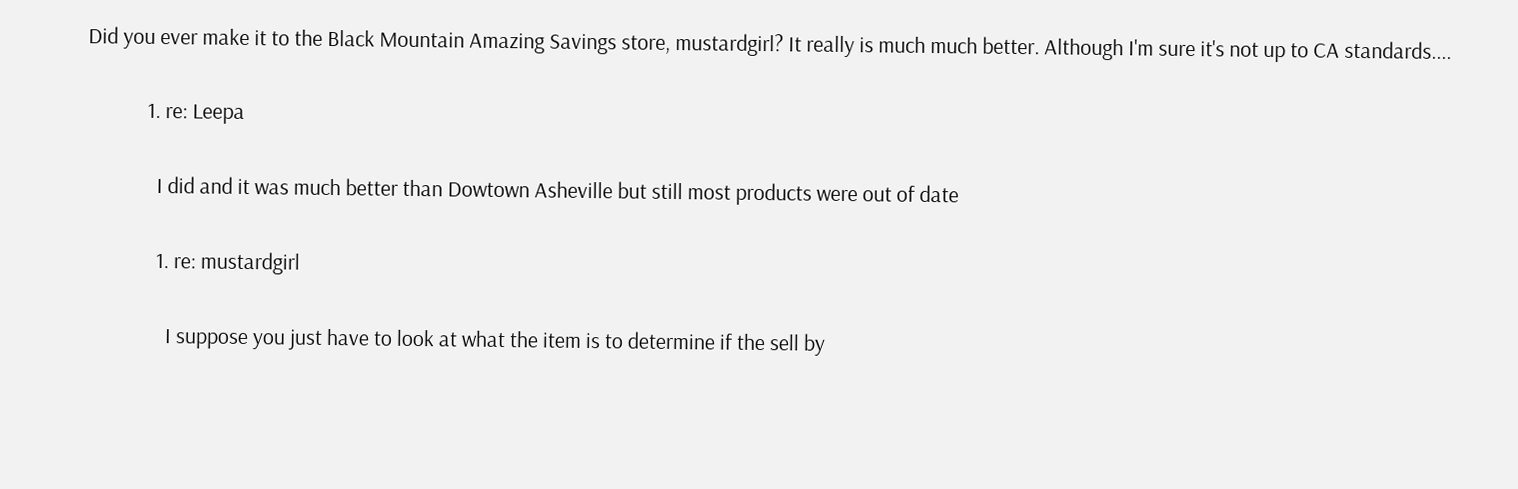Did you ever make it to the Black Mountain Amazing Savings store, mustardgirl? It really is much much better. Although I'm sure it's not up to CA standards....

            1. re: Leepa

              I did and it was much better than Dowtown Asheville but still most products were out of date

              1. re: mustardgirl

                I suppose you just have to look at what the item is to determine if the sell by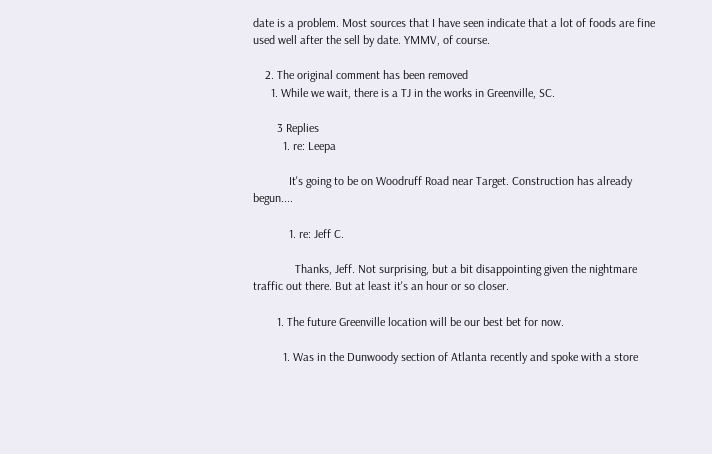date is a problem. Most sources that I have seen indicate that a lot of foods are fine used well after the sell by date. YMMV, of course.

    2. The original comment has been removed
      1. While we wait, there is a TJ in the works in Greenville, SC.

        3 Replies
          1. re: Leepa

            It's going to be on Woodruff Road near Target. Construction has already begun....

            1. re: Jeff C.

              Thanks, Jeff. Not surprising, but a bit disappointing given the nightmare traffic out there. But at least it's an hour or so closer.

        1. The future Greenville location will be our best bet for now.

          1. Was in the Dunwoody section of Atlanta recently and spoke with a store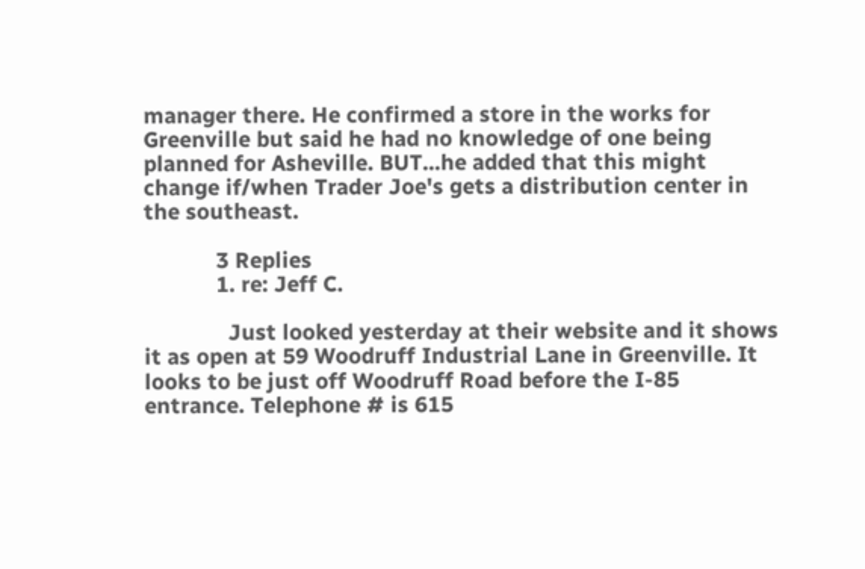manager there. He confirmed a store in the works for Greenville but said he had no knowledge of one being planned for Asheville. BUT...he added that this might change if/when Trader Joe's gets a distribution center in the southeast.

            3 Replies
            1. re: Jeff C.

              Just looked yesterday at their website and it shows it as open at 59 Woodruff Industrial Lane in Greenville. It looks to be just off Woodruff Road before the I-85 entrance. Telephone # is 615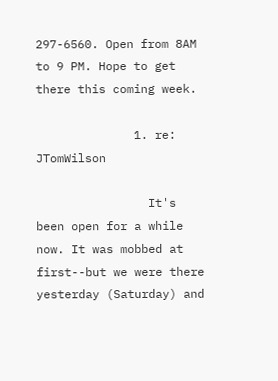297-6560. Open from 8AM to 9 PM. Hope to get there this coming week.

              1. re: JTomWilson

                It's been open for a while now. It was mobbed at first--but we were there yesterday (Saturday) and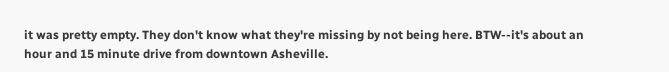it was pretty empty. They don't know what they're missing by not being here. BTW--it's about an hour and 15 minute drive from downtown Asheville.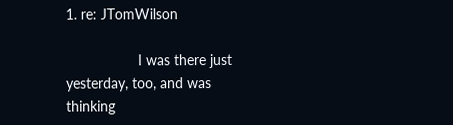1. re: JTomWilson

                  I was there just yesterday, too, and was thinking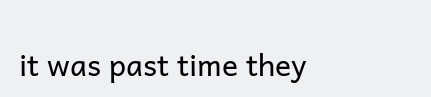it was past time they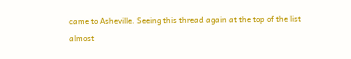came to Asheville. Seeing this thread again at the top of the list almost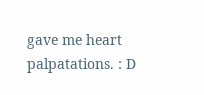gave me heart palpatations. : D